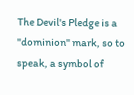The Devil's Pledge is a "dominion" mark, so to speak, a symbol of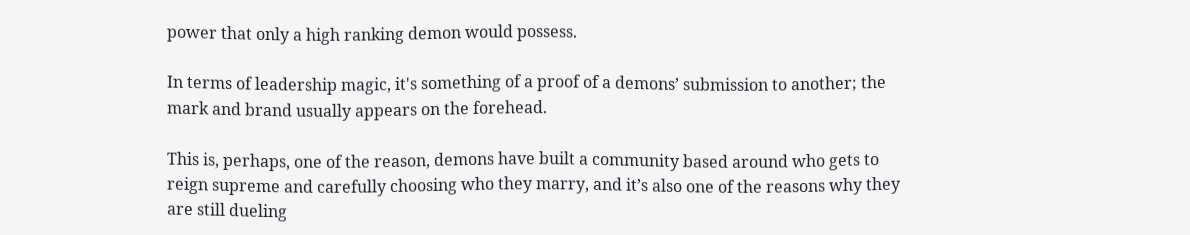power that only a high ranking demon would possess.

In terms of leadership magic, it's something of a proof of a demons’ submission to another; the mark and brand usually appears on the forehead.

This is, perhaps, one of the reason, demons have built a community based around who gets to reign supreme and carefully choosing who they marry, and it’s also one of the reasons why they are still dueling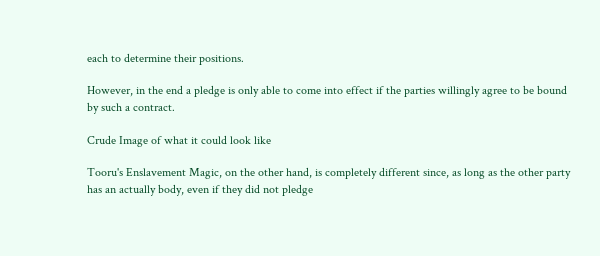each to determine their positions.

However, in the end a pledge is only able to come into effect if the parties willingly agree to be bound by such a contract.

Crude Image of what it could look like

Tooru's Enslavement Magic, on the other hand, is completely different since, as long as the other party has an actually body, even if they did not pledge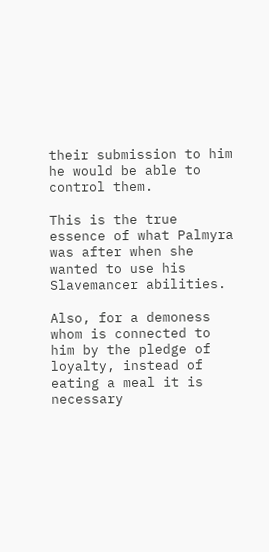their submission to him he would be able to control them.

This is the true essence of what Palmyra was after when she wanted to use his Slavemancer abilities.

Also, for a demoness whom is connected to him by the pledge of loyalty, instead of eating a meal it is necessary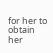for her to obtain her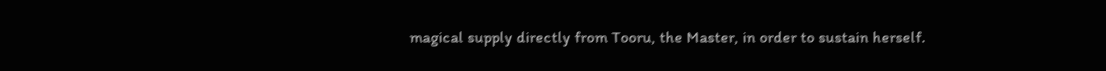magical supply directly from Tooru, the Master, in order to sustain herself.